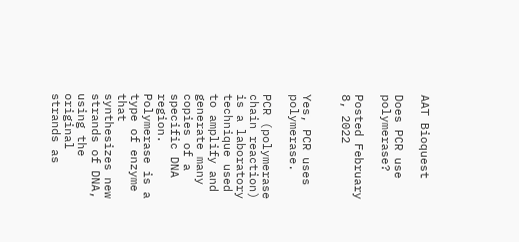AAT Bioquest

Does PCR use polymerase?

Posted February 8, 2022


Yes, PCR uses polymerase.

PCR (polymerase chain reaction) is a laboratory technique used to amplify and generate many copies of a specific DNA region. Polymerase is a type of enzyme that synthesizes new strands of DNA, using the original strands as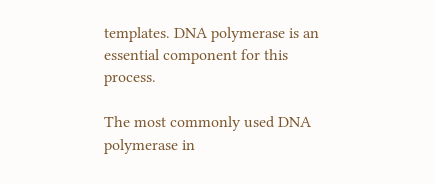templates. DNA polymerase is an essential component for this process.

The most commonly used DNA polymerase in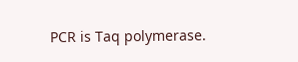PCR is Taq polymerase.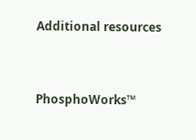Additional resources


PhosphoWorks™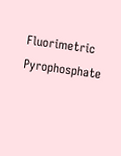Fluorimetric Pyrophosphate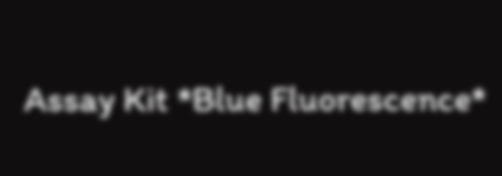Assay Kit *Blue Fluorescence*